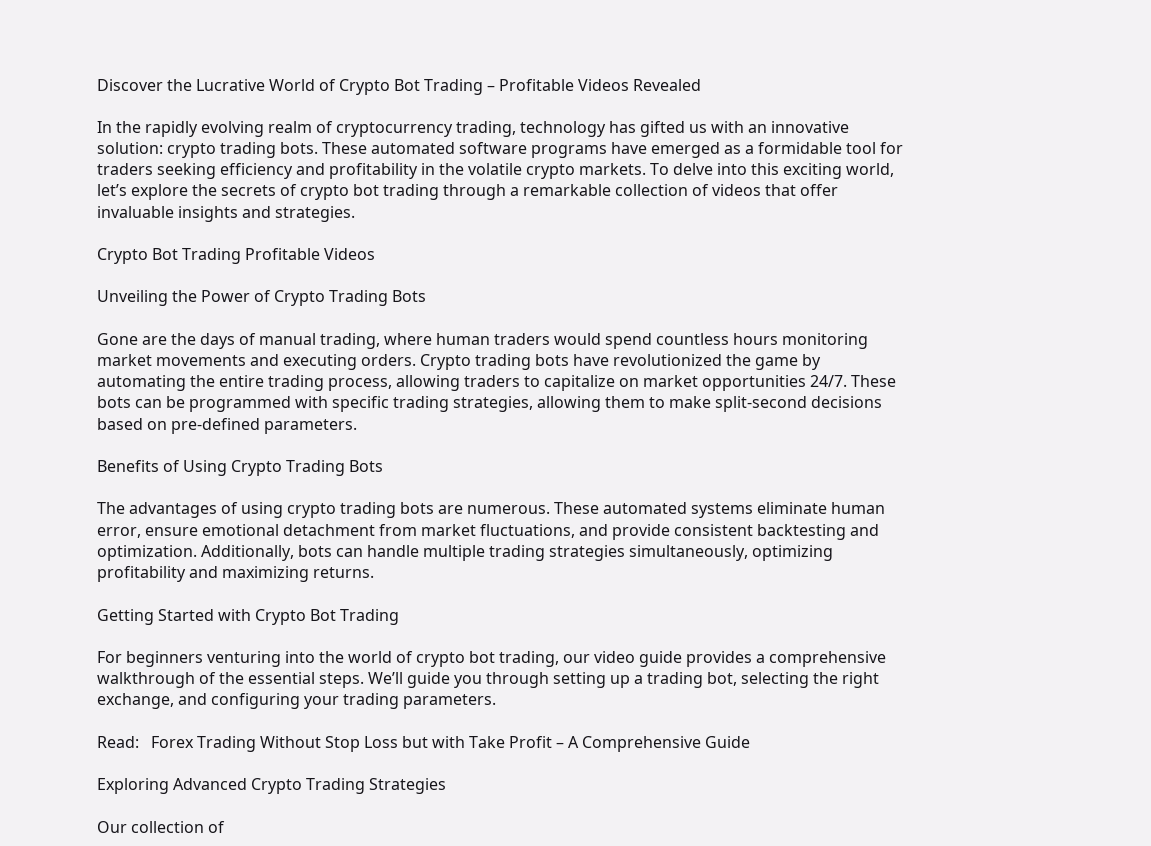Discover the Lucrative World of Crypto Bot Trading – Profitable Videos Revealed

In the rapidly evolving realm of cryptocurrency trading, technology has gifted us with an innovative solution: crypto trading bots. These automated software programs have emerged as a formidable tool for traders seeking efficiency and profitability in the volatile crypto markets. To delve into this exciting world, let’s explore the secrets of crypto bot trading through a remarkable collection of videos that offer invaluable insights and strategies.

Crypto Bot Trading Profitable Videos

Unveiling the Power of Crypto Trading Bots

Gone are the days of manual trading, where human traders would spend countless hours monitoring market movements and executing orders. Crypto trading bots have revolutionized the game by automating the entire trading process, allowing traders to capitalize on market opportunities 24/7. These bots can be programmed with specific trading strategies, allowing them to make split-second decisions based on pre-defined parameters.

Benefits of Using Crypto Trading Bots

The advantages of using crypto trading bots are numerous. These automated systems eliminate human error, ensure emotional detachment from market fluctuations, and provide consistent backtesting and optimization. Additionally, bots can handle multiple trading strategies simultaneously, optimizing profitability and maximizing returns.

Getting Started with Crypto Bot Trading

For beginners venturing into the world of crypto bot trading, our video guide provides a comprehensive walkthrough of the essential steps. We’ll guide you through setting up a trading bot, selecting the right exchange, and configuring your trading parameters.

Read:   Forex Trading Without Stop Loss but with Take Profit – A Comprehensive Guide

Exploring Advanced Crypto Trading Strategies

Our collection of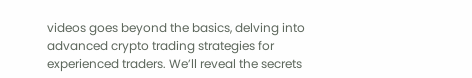videos goes beyond the basics, delving into advanced crypto trading strategies for experienced traders. We’ll reveal the secrets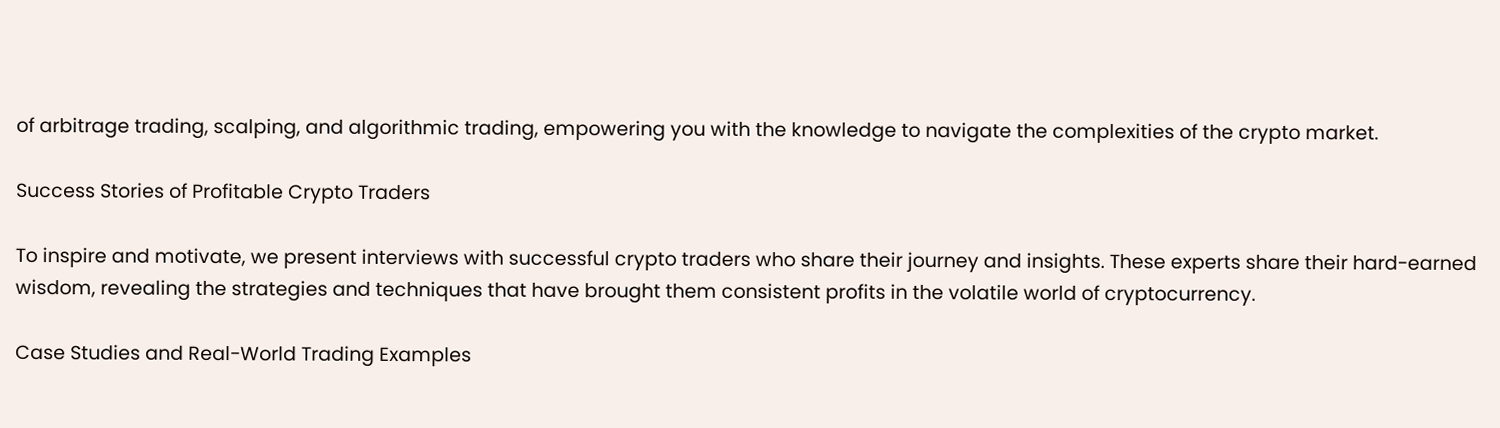of arbitrage trading, scalping, and algorithmic trading, empowering you with the knowledge to navigate the complexities of the crypto market.

Success Stories of Profitable Crypto Traders

To inspire and motivate, we present interviews with successful crypto traders who share their journey and insights. These experts share their hard-earned wisdom, revealing the strategies and techniques that have brought them consistent profits in the volatile world of cryptocurrency.

Case Studies and Real-World Trading Examples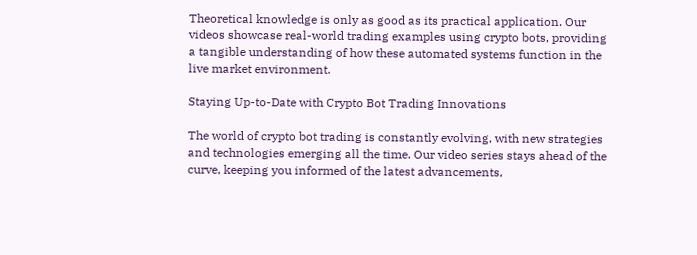Theoretical knowledge is only as good as its practical application. Our videos showcase real-world trading examples using crypto bots, providing a tangible understanding of how these automated systems function in the live market environment.

Staying Up-to-Date with Crypto Bot Trading Innovations

The world of crypto bot trading is constantly evolving, with new strategies and technologies emerging all the time. Our video series stays ahead of the curve, keeping you informed of the latest advancements,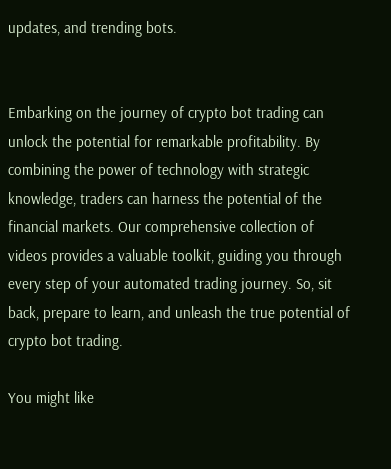updates, and trending bots.


Embarking on the journey of crypto bot trading can unlock the potential for remarkable profitability. By combining the power of technology with strategic knowledge, traders can harness the potential of the financial markets. Our comprehensive collection of videos provides a valuable toolkit, guiding you through every step of your automated trading journey. So, sit back, prepare to learn, and unleash the true potential of crypto bot trading.

You might like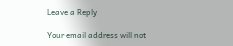Leave a Reply

Your email address will not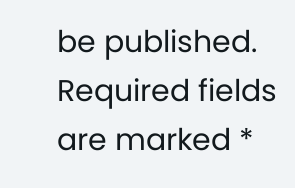be published. Required fields are marked *